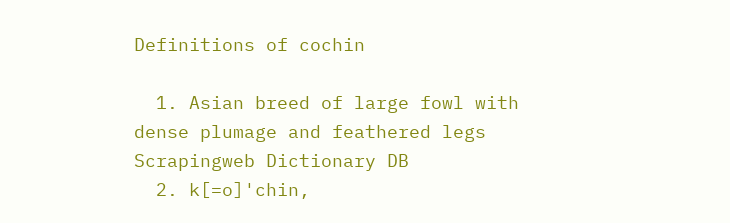Definitions of cochin

  1. Asian breed of large fowl with dense plumage and feathered legs Scrapingweb Dictionary DB
  2. k[=o]'chin,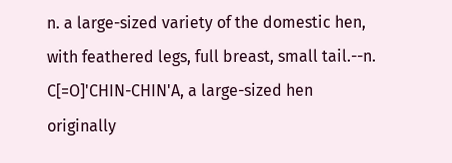n. a large-sized variety of the domestic hen, with feathered legs, full breast, small tail.--n. C[=O]'CHIN-CHIN'A, a large-sized hen originally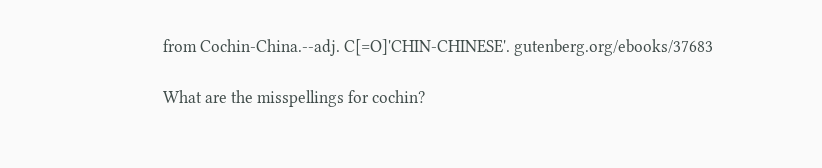from Cochin-China.--adj. C[=O]'CHIN-CHINESE'. gutenberg.org/ebooks/37683

What are the misspellings for cochin?